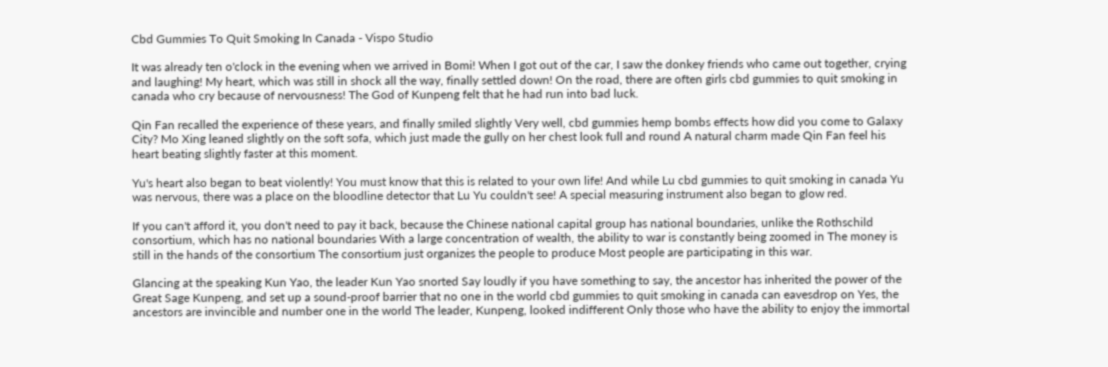Cbd Gummies To Quit Smoking In Canada - Vispo Studio

It was already ten o'clock in the evening when we arrived in Bomi! When I got out of the car, I saw the donkey friends who came out together, crying and laughing! My heart, which was still in shock all the way, finally settled down! On the road, there are often girls cbd gummies to quit smoking in canada who cry because of nervousness! The God of Kunpeng felt that he had run into bad luck.

Qin Fan recalled the experience of these years, and finally smiled slightly Very well, cbd gummies hemp bombs effects how did you come to Galaxy City? Mo Xing leaned slightly on the soft sofa, which just made the gully on her chest look full and round A natural charm made Qin Fan feel his heart beating slightly faster at this moment.

Yu's heart also began to beat violently! You must know that this is related to your own life! And while Lu cbd gummies to quit smoking in canada Yu was nervous, there was a place on the bloodline detector that Lu Yu couldn't see! A special measuring instrument also began to glow red.

If you can't afford it, you don't need to pay it back, because the Chinese national capital group has national boundaries, unlike the Rothschild consortium, which has no national boundaries With a large concentration of wealth, the ability to war is constantly being zoomed in The money is still in the hands of the consortium The consortium just organizes the people to produce Most people are participating in this war.

Glancing at the speaking Kun Yao, the leader Kun Yao snorted Say loudly if you have something to say, the ancestor has inherited the power of the Great Sage Kunpeng, and set up a sound-proof barrier that no one in the world cbd gummies to quit smoking in canada can eavesdrop on Yes, the ancestors are invincible and number one in the world The leader, Kunpeng, looked indifferent Only those who have the ability to enjoy the immortal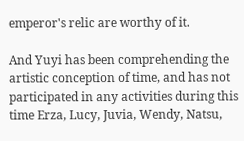emperor's relic are worthy of it.

And Yuyi has been comprehending the artistic conception of time, and has not participated in any activities during this time Erza, Lucy, Juvia, Wendy, Natsu,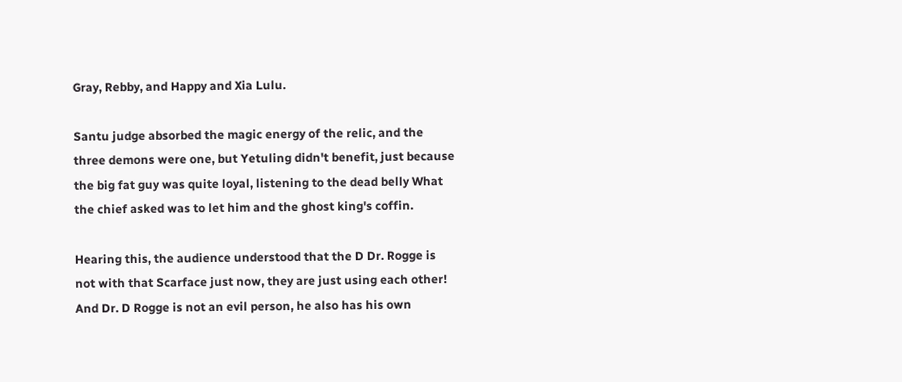Gray, Rebby, and Happy and Xia Lulu.

Santu judge absorbed the magic energy of the relic, and the three demons were one, but Yetuling didn't benefit, just because the big fat guy was quite loyal, listening to the dead belly What the chief asked was to let him and the ghost king's coffin.

Hearing this, the audience understood that the D Dr. Rogge is not with that Scarface just now, they are just using each other! And Dr. D Rogge is not an evil person, he also has his own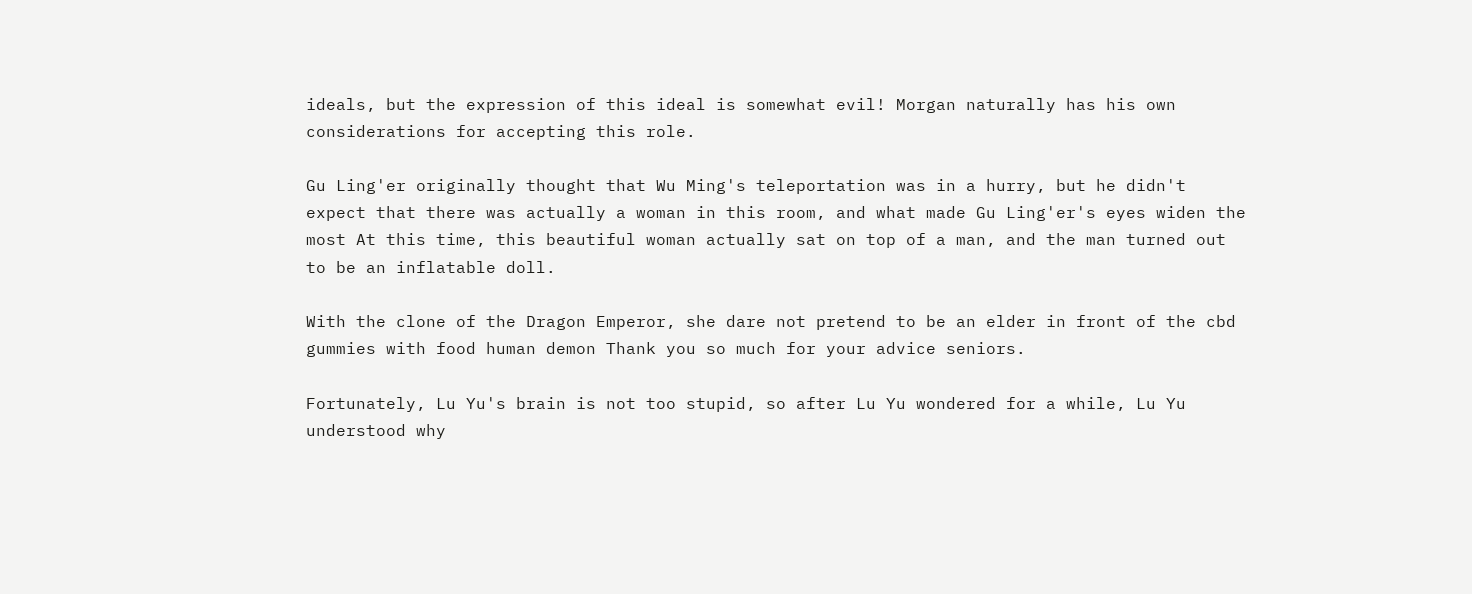ideals, but the expression of this ideal is somewhat evil! Morgan naturally has his own considerations for accepting this role.

Gu Ling'er originally thought that Wu Ming's teleportation was in a hurry, but he didn't expect that there was actually a woman in this room, and what made Gu Ling'er's eyes widen the most At this time, this beautiful woman actually sat on top of a man, and the man turned out to be an inflatable doll.

With the clone of the Dragon Emperor, she dare not pretend to be an elder in front of the cbd gummies with food human demon Thank you so much for your advice seniors.

Fortunately, Lu Yu's brain is not too stupid, so after Lu Yu wondered for a while, Lu Yu understood why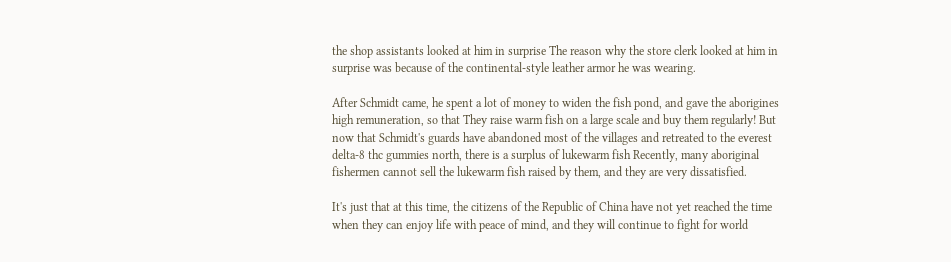the shop assistants looked at him in surprise The reason why the store clerk looked at him in surprise was because of the continental-style leather armor he was wearing.

After Schmidt came, he spent a lot of money to widen the fish pond, and gave the aborigines high remuneration, so that They raise warm fish on a large scale and buy them regularly! But now that Schmidt's guards have abandoned most of the villages and retreated to the everest delta-8 thc gummies north, there is a surplus of lukewarm fish Recently, many aboriginal fishermen cannot sell the lukewarm fish raised by them, and they are very dissatisfied.

It's just that at this time, the citizens of the Republic of China have not yet reached the time when they can enjoy life with peace of mind, and they will continue to fight for world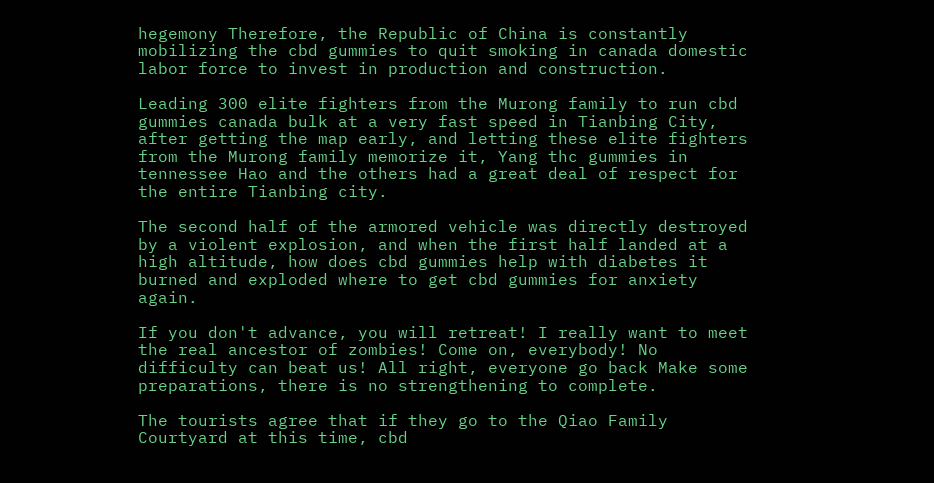hegemony Therefore, the Republic of China is constantly mobilizing the cbd gummies to quit smoking in canada domestic labor force to invest in production and construction.

Leading 300 elite fighters from the Murong family to run cbd gummies canada bulk at a very fast speed in Tianbing City, after getting the map early, and letting these elite fighters from the Murong family memorize it, Yang thc gummies in tennessee Hao and the others had a great deal of respect for the entire Tianbing city.

The second half of the armored vehicle was directly destroyed by a violent explosion, and when the first half landed at a high altitude, how does cbd gummies help with diabetes it burned and exploded where to get cbd gummies for anxiety again.

If you don't advance, you will retreat! I really want to meet the real ancestor of zombies! Come on, everybody! No difficulty can beat us! All right, everyone go back Make some preparations, there is no strengthening to complete.

The tourists agree that if they go to the Qiao Family Courtyard at this time, cbd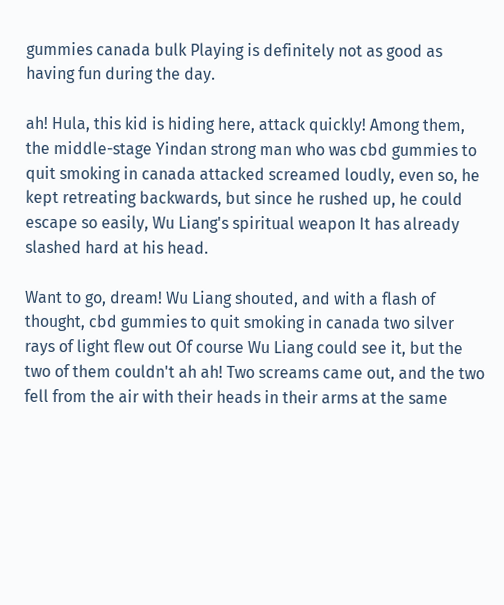gummies canada bulk Playing is definitely not as good as having fun during the day.

ah! Hula, this kid is hiding here, attack quickly! Among them, the middle-stage Yindan strong man who was cbd gummies to quit smoking in canada attacked screamed loudly, even so, he kept retreating backwards, but since he rushed up, he could escape so easily, Wu Liang's spiritual weapon It has already slashed hard at his head.

Want to go, dream! Wu Liang shouted, and with a flash of thought, cbd gummies to quit smoking in canada two silver rays of light flew out Of course Wu Liang could see it, but the two of them couldn't ah ah! Two screams came out, and the two fell from the air with their heads in their arms at the same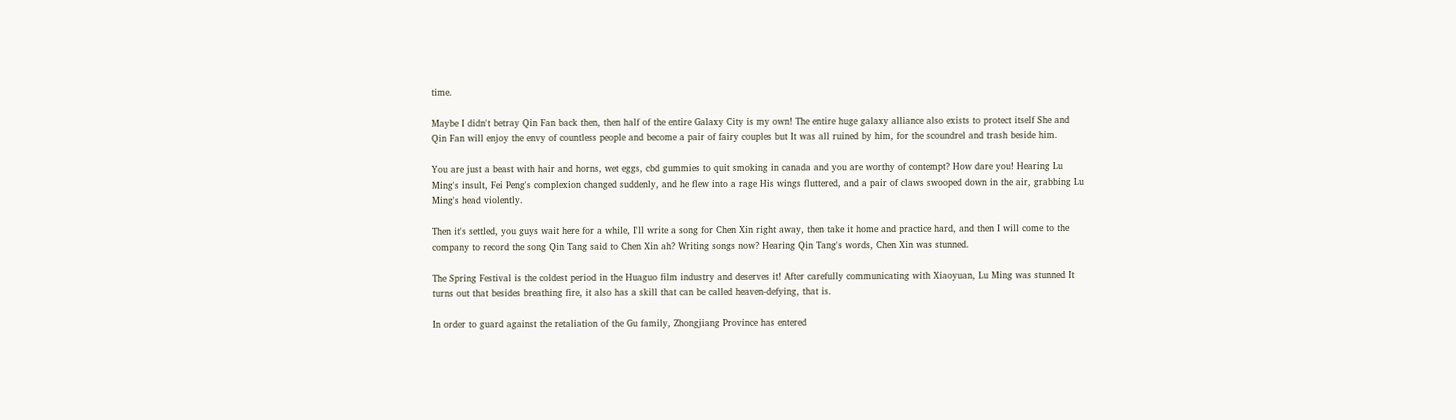time.

Maybe I didn't betray Qin Fan back then, then half of the entire Galaxy City is my own! The entire huge galaxy alliance also exists to protect itself She and Qin Fan will enjoy the envy of countless people and become a pair of fairy couples but It was all ruined by him, for the scoundrel and trash beside him.

You are just a beast with hair and horns, wet eggs, cbd gummies to quit smoking in canada and you are worthy of contempt? How dare you! Hearing Lu Ming's insult, Fei Peng's complexion changed suddenly, and he flew into a rage His wings fluttered, and a pair of claws swooped down in the air, grabbing Lu Ming's head violently.

Then it's settled, you guys wait here for a while, I'll write a song for Chen Xin right away, then take it home and practice hard, and then I will come to the company to record the song Qin Tang said to Chen Xin ah? Writing songs now? Hearing Qin Tang's words, Chen Xin was stunned.

The Spring Festival is the coldest period in the Huaguo film industry and deserves it! After carefully communicating with Xiaoyuan, Lu Ming was stunned It turns out that besides breathing fire, it also has a skill that can be called heaven-defying, that is.

In order to guard against the retaliation of the Gu family, Zhongjiang Province has entered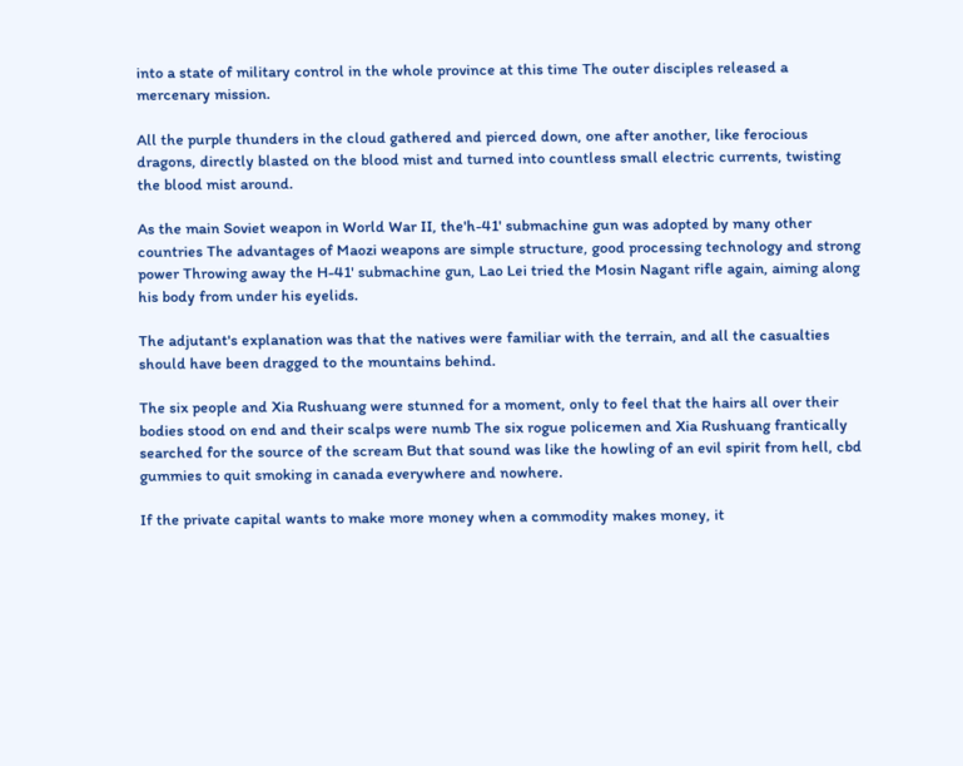into a state of military control in the whole province at this time The outer disciples released a mercenary mission.

All the purple thunders in the cloud gathered and pierced down, one after another, like ferocious dragons, directly blasted on the blood mist and turned into countless small electric currents, twisting the blood mist around.

As the main Soviet weapon in World War II, the'h-41' submachine gun was adopted by many other countries The advantages of Maozi weapons are simple structure, good processing technology and strong power Throwing away the H-41' submachine gun, Lao Lei tried the Mosin Nagant rifle again, aiming along his body from under his eyelids.

The adjutant's explanation was that the natives were familiar with the terrain, and all the casualties should have been dragged to the mountains behind.

The six people and Xia Rushuang were stunned for a moment, only to feel that the hairs all over their bodies stood on end and their scalps were numb The six rogue policemen and Xia Rushuang frantically searched for the source of the scream But that sound was like the howling of an evil spirit from hell, cbd gummies to quit smoking in canada everywhere and nowhere.

If the private capital wants to make more money when a commodity makes money, it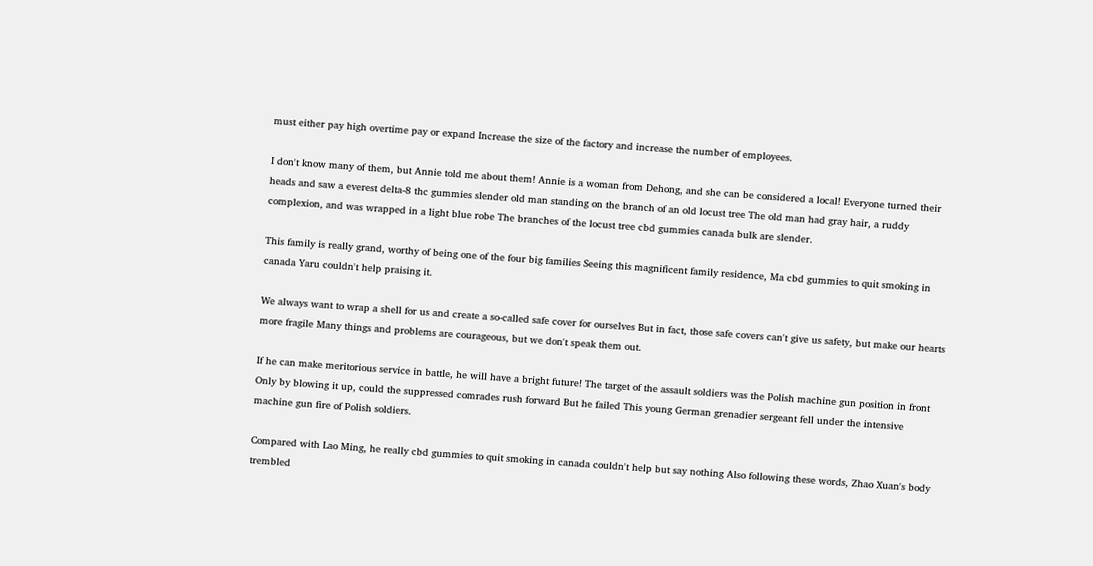must either pay high overtime pay or expand Increase the size of the factory and increase the number of employees.

I don't know many of them, but Annie told me about them! Annie is a woman from Dehong, and she can be considered a local! Everyone turned their heads and saw a everest delta-8 thc gummies slender old man standing on the branch of an old locust tree The old man had gray hair, a ruddy complexion, and was wrapped in a light blue robe The branches of the locust tree cbd gummies canada bulk are slender.

This family is really grand, worthy of being one of the four big families Seeing this magnificent family residence, Ma cbd gummies to quit smoking in canada Yaru couldn't help praising it.

We always want to wrap a shell for us and create a so-called safe cover for ourselves But in fact, those safe covers can't give us safety, but make our hearts more fragile Many things and problems are courageous, but we don't speak them out.

If he can make meritorious service in battle, he will have a bright future! The target of the assault soldiers was the Polish machine gun position in front Only by blowing it up, could the suppressed comrades rush forward But he failed This young German grenadier sergeant fell under the intensive machine gun fire of Polish soldiers.

Compared with Lao Ming, he really cbd gummies to quit smoking in canada couldn't help but say nothing Also following these words, Zhao Xuan's body trembled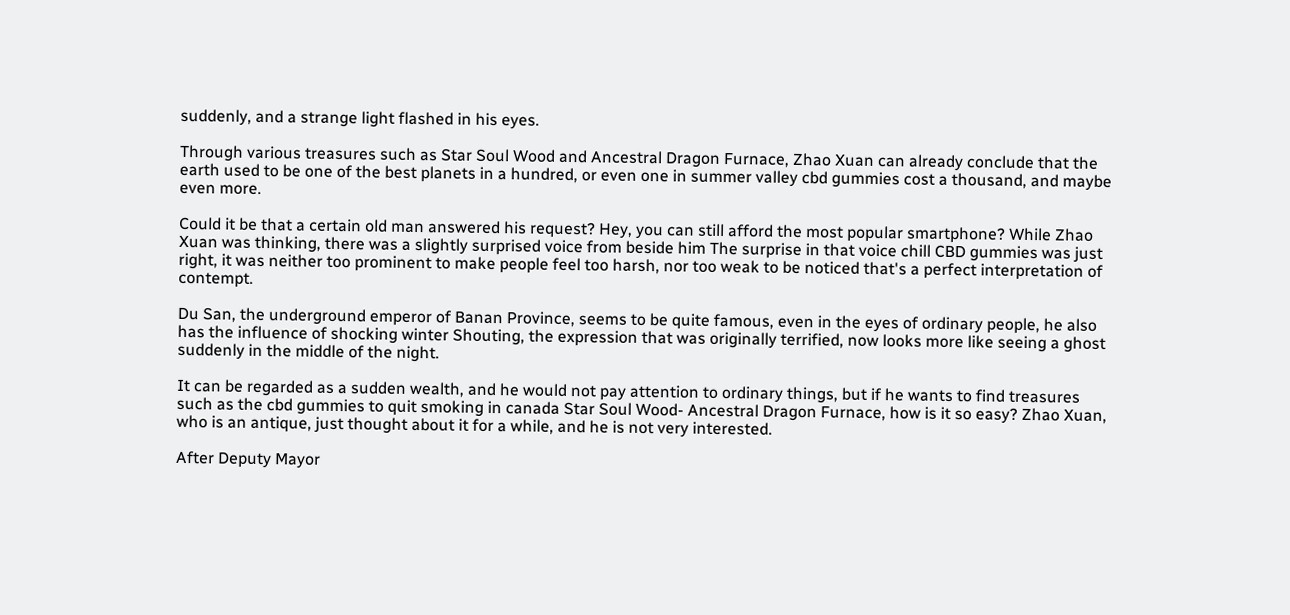suddenly, and a strange light flashed in his eyes.

Through various treasures such as Star Soul Wood and Ancestral Dragon Furnace, Zhao Xuan can already conclude that the earth used to be one of the best planets in a hundred, or even one in summer valley cbd gummies cost a thousand, and maybe even more.

Could it be that a certain old man answered his request? Hey, you can still afford the most popular smartphone? While Zhao Xuan was thinking, there was a slightly surprised voice from beside him The surprise in that voice chill CBD gummies was just right, it was neither too prominent to make people feel too harsh, nor too weak to be noticed that's a perfect interpretation of contempt.

Du San, the underground emperor of Banan Province, seems to be quite famous, even in the eyes of ordinary people, he also has the influence of shocking winter Shouting, the expression that was originally terrified, now looks more like seeing a ghost suddenly in the middle of the night.

It can be regarded as a sudden wealth, and he would not pay attention to ordinary things, but if he wants to find treasures such as the cbd gummies to quit smoking in canada Star Soul Wood- Ancestral Dragon Furnace, how is it so easy? Zhao Xuan, who is an antique, just thought about it for a while, and he is not very interested.

After Deputy Mayor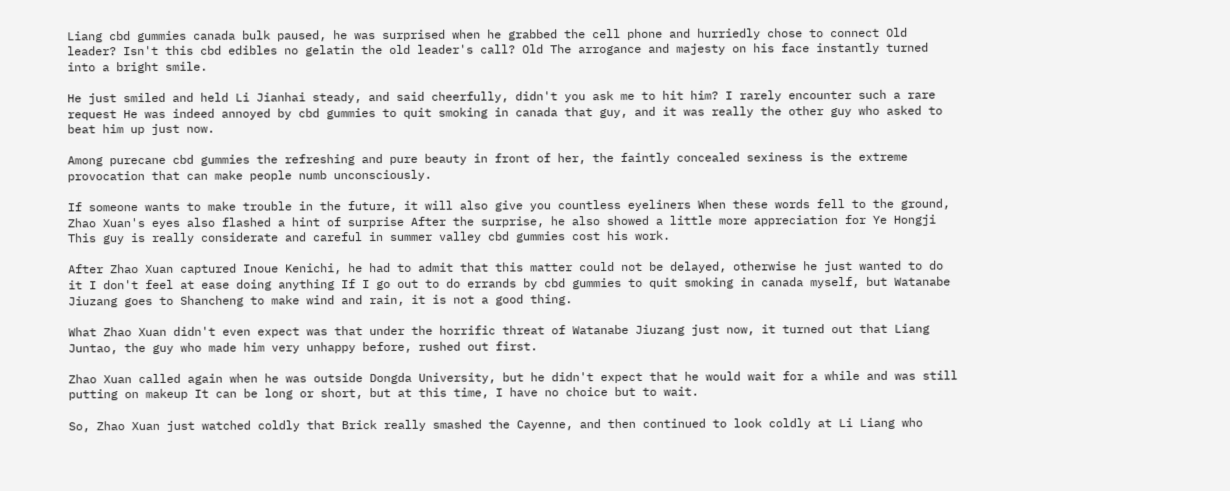Liang cbd gummies canada bulk paused, he was surprised when he grabbed the cell phone and hurriedly chose to connect Old leader? Isn't this cbd edibles no gelatin the old leader's call? Old The arrogance and majesty on his face instantly turned into a bright smile.

He just smiled and held Li Jianhai steady, and said cheerfully, didn't you ask me to hit him? I rarely encounter such a rare request He was indeed annoyed by cbd gummies to quit smoking in canada that guy, and it was really the other guy who asked to beat him up just now.

Among purecane cbd gummies the refreshing and pure beauty in front of her, the faintly concealed sexiness is the extreme provocation that can make people numb unconsciously.

If someone wants to make trouble in the future, it will also give you countless eyeliners When these words fell to the ground, Zhao Xuan's eyes also flashed a hint of surprise After the surprise, he also showed a little more appreciation for Ye Hongji This guy is really considerate and careful in summer valley cbd gummies cost his work.

After Zhao Xuan captured Inoue Kenichi, he had to admit that this matter could not be delayed, otherwise he just wanted to do it I don't feel at ease doing anything If I go out to do errands by cbd gummies to quit smoking in canada myself, but Watanabe Jiuzang goes to Shancheng to make wind and rain, it is not a good thing.

What Zhao Xuan didn't even expect was that under the horrific threat of Watanabe Jiuzang just now, it turned out that Liang Juntao, the guy who made him very unhappy before, rushed out first.

Zhao Xuan called again when he was outside Dongda University, but he didn't expect that he would wait for a while and was still putting on makeup It can be long or short, but at this time, I have no choice but to wait.

So, Zhao Xuan just watched coldly that Brick really smashed the Cayenne, and then continued to look coldly at Li Liang who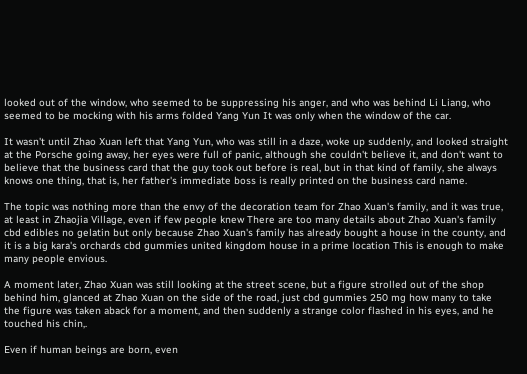looked out of the window, who seemed to be suppressing his anger, and who was behind Li Liang, who seemed to be mocking with his arms folded Yang Yun It was only when the window of the car.

It wasn't until Zhao Xuan left that Yang Yun, who was still in a daze, woke up suddenly, and looked straight at the Porsche going away, her eyes were full of panic, although she couldn't believe it, and don't want to believe that the business card that the guy took out before is real, but in that kind of family, she always knows one thing, that is, her father's immediate boss is really printed on the business card name.

The topic was nothing more than the envy of the decoration team for Zhao Xuan's family, and it was true, at least in Zhaojia Village, even if few people knew There are too many details about Zhao Xuan's family cbd edibles no gelatin but only because Zhao Xuan's family has already bought a house in the county, and it is a big kara's orchards cbd gummies united kingdom house in a prime location This is enough to make many people envious.

A moment later, Zhao Xuan was still looking at the street scene, but a figure strolled out of the shop behind him, glanced at Zhao Xuan on the side of the road, just cbd gummies 250 mg how many to take the figure was taken aback for a moment, and then suddenly a strange color flashed in his eyes, and he touched his chin,.

Even if human beings are born, even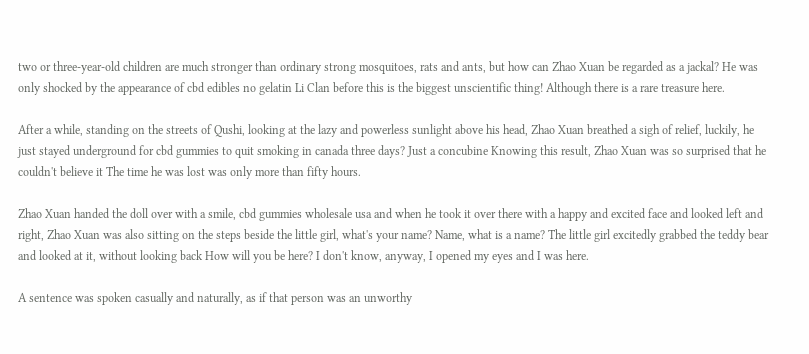two or three-year-old children are much stronger than ordinary strong mosquitoes, rats and ants, but how can Zhao Xuan be regarded as a jackal? He was only shocked by the appearance of cbd edibles no gelatin Li Clan before this is the biggest unscientific thing! Although there is a rare treasure here.

After a while, standing on the streets of Qushi, looking at the lazy and powerless sunlight above his head, Zhao Xuan breathed a sigh of relief, luckily, he just stayed underground for cbd gummies to quit smoking in canada three days? Just a concubine Knowing this result, Zhao Xuan was so surprised that he couldn't believe it The time he was lost was only more than fifty hours.

Zhao Xuan handed the doll over with a smile, cbd gummies wholesale usa and when he took it over there with a happy and excited face and looked left and right, Zhao Xuan was also sitting on the steps beside the little girl, what's your name? Name, what is a name? The little girl excitedly grabbed the teddy bear and looked at it, without looking back How will you be here? I don't know, anyway, I opened my eyes and I was here.

A sentence was spoken casually and naturally, as if that person was an unworthy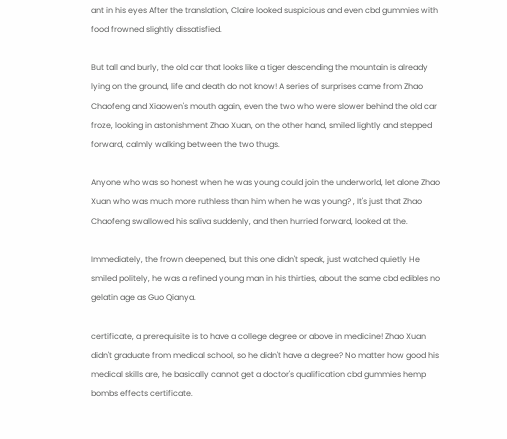ant in his eyes After the translation, Claire looked suspicious and even cbd gummies with food frowned slightly dissatisfied.

But tall and burly, the old car that looks like a tiger descending the mountain is already lying on the ground, life and death do not know! A series of surprises came from Zhao Chaofeng and Xiaowen's mouth again, even the two who were slower behind the old car froze, looking in astonishment Zhao Xuan, on the other hand, smiled lightly and stepped forward, calmly walking between the two thugs.

Anyone who was so honest when he was young could join the underworld, let alone Zhao Xuan who was much more ruthless than him when he was young? , It's just that Zhao Chaofeng swallowed his saliva suddenly, and then hurried forward, looked at the.

Immediately, the frown deepened, but this one didn't speak, just watched quietly He smiled politely, he was a refined young man in his thirties, about the same cbd edibles no gelatin age as Guo Qianya.

certificate, a prerequisite is to have a college degree or above in medicine! Zhao Xuan didn't graduate from medical school, so he didn't have a degree? No matter how good his medical skills are, he basically cannot get a doctor's qualification cbd gummies hemp bombs effects certificate.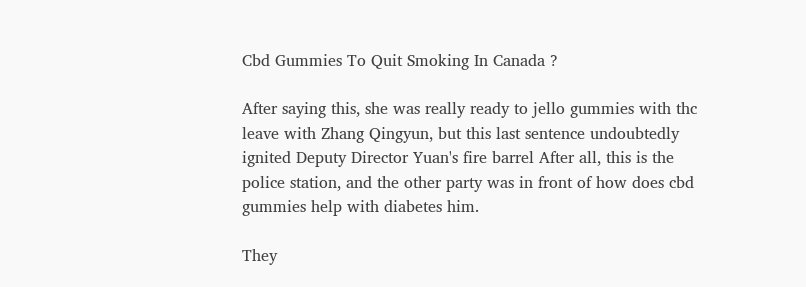Cbd Gummies To Quit Smoking In Canada ?

After saying this, she was really ready to jello gummies with thc leave with Zhang Qingyun, but this last sentence undoubtedly ignited Deputy Director Yuan's fire barrel After all, this is the police station, and the other party was in front of how does cbd gummies help with diabetes him.

They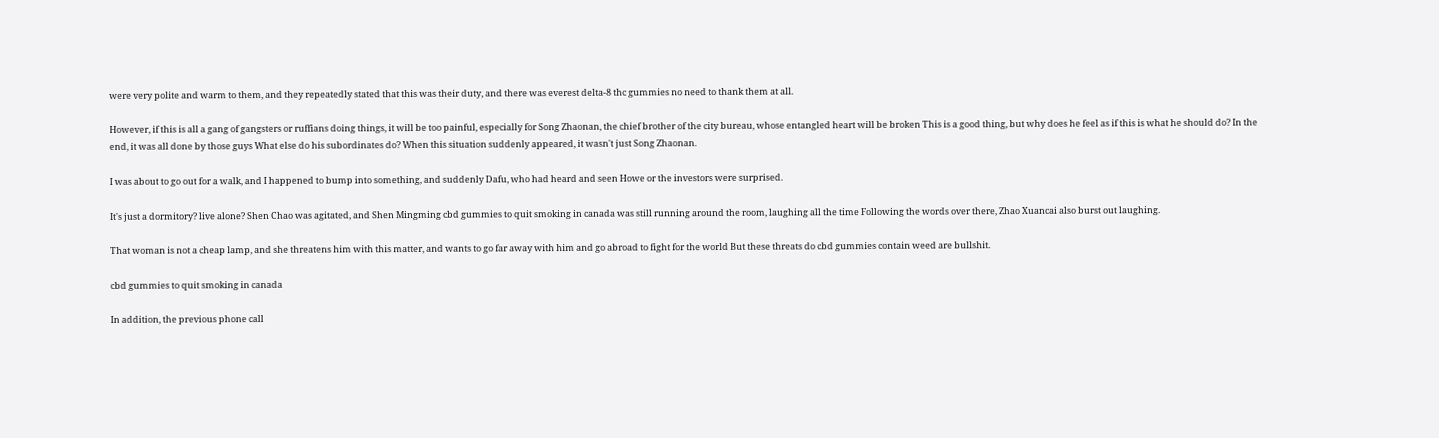were very polite and warm to them, and they repeatedly stated that this was their duty, and there was everest delta-8 thc gummies no need to thank them at all.

However, if this is all a gang of gangsters or ruffians doing things, it will be too painful, especially for Song Zhaonan, the chief brother of the city bureau, whose entangled heart will be broken This is a good thing, but why does he feel as if this is what he should do? In the end, it was all done by those guys What else do his subordinates do? When this situation suddenly appeared, it wasn't just Song Zhaonan.

I was about to go out for a walk, and I happened to bump into something, and suddenly Dafu, who had heard and seen Howe or the investors were surprised.

It's just a dormitory? live alone? Shen Chao was agitated, and Shen Mingming cbd gummies to quit smoking in canada was still running around the room, laughing all the time Following the words over there, Zhao Xuancai also burst out laughing.

That woman is not a cheap lamp, and she threatens him with this matter, and wants to go far away with him and go abroad to fight for the world But these threats do cbd gummies contain weed are bullshit.

cbd gummies to quit smoking in canada

In addition, the previous phone call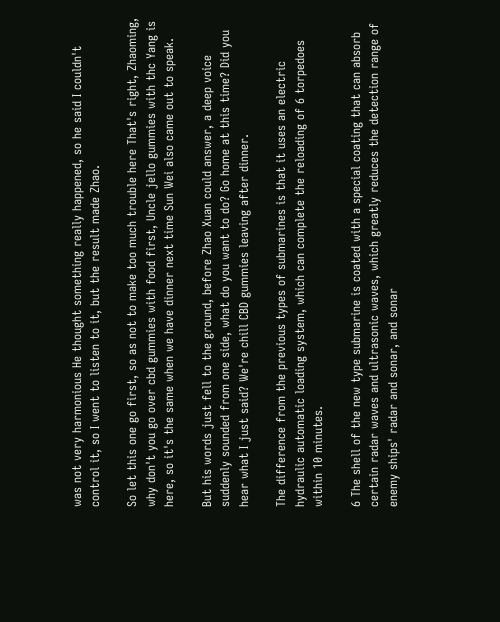was not very harmonious He thought something really happened, so he said I couldn't control it, so I went to listen to it, but the result made Zhao.

So let this one go first, so as not to make too much trouble here That's right, Zhaoming, why don't you go over cbd gummies with food first, Uncle jello gummies with thc Yang is here, so it's the same when we have dinner next time Sun Wei also came out to speak.

But his words just fell to the ground, before Zhao Xuan could answer, a deep voice suddenly sounded from one side, what do you want to do? Go home at this time? Did you hear what I just said? We're chill CBD gummies leaving after dinner.

The difference from the previous types of submarines is that it uses an electric hydraulic automatic loading system, which can complete the reloading of 6 torpedoes within 10 minutes.

6 The shell of the new type submarine is coated with a special coating that can absorb certain radar waves and ultrasonic waves, which greatly reduces the detection range of enemy ships' radar and sonar, and sonar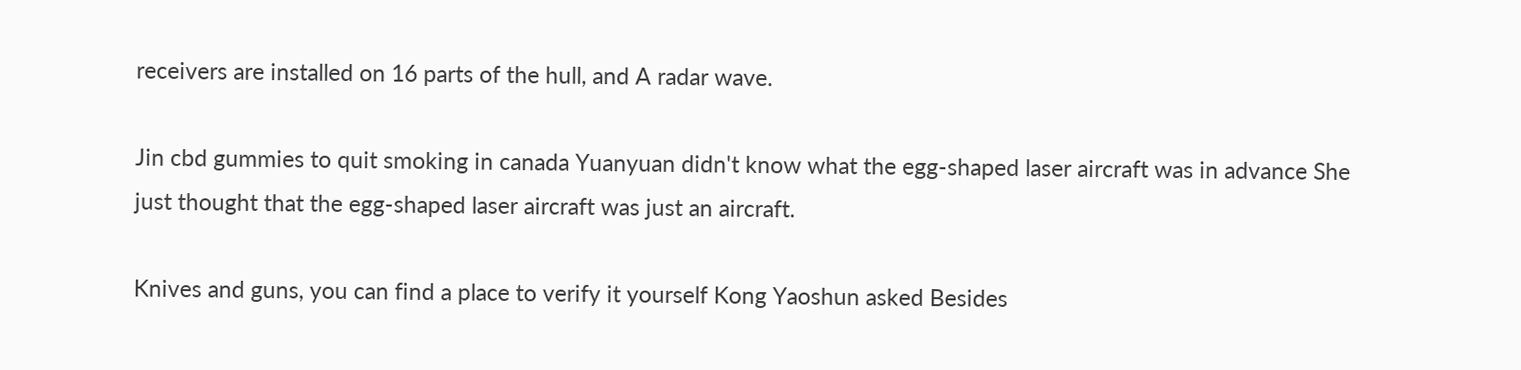receivers are installed on 16 parts of the hull, and A radar wave.

Jin cbd gummies to quit smoking in canada Yuanyuan didn't know what the egg-shaped laser aircraft was in advance She just thought that the egg-shaped laser aircraft was just an aircraft.

Knives and guns, you can find a place to verify it yourself Kong Yaoshun asked Besides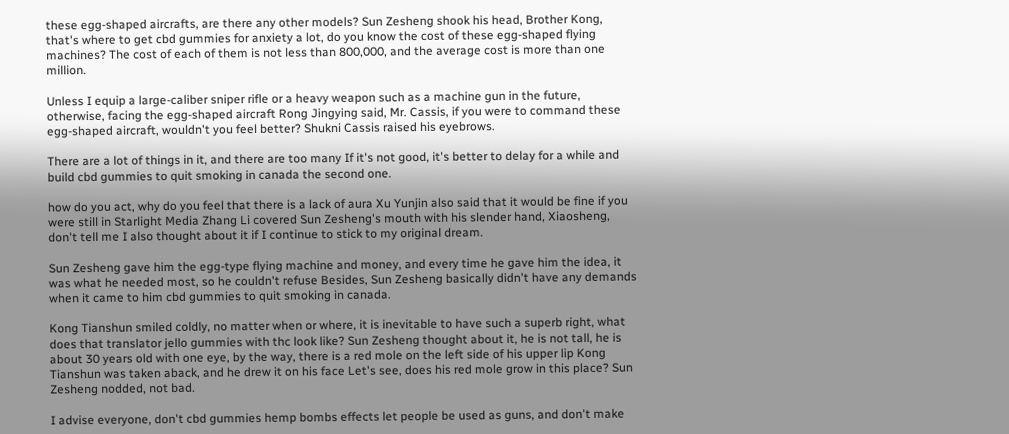these egg-shaped aircrafts, are there any other models? Sun Zesheng shook his head, Brother Kong, that's where to get cbd gummies for anxiety a lot, do you know the cost of these egg-shaped flying machines? The cost of each of them is not less than 800,000, and the average cost is more than one million.

Unless I equip a large-caliber sniper rifle or a heavy weapon such as a machine gun in the future, otherwise, facing the egg-shaped aircraft Rong Jingying said, Mr. Cassis, if you were to command these egg-shaped aircraft, wouldn't you feel better? Shukni Cassis raised his eyebrows.

There are a lot of things in it, and there are too many If it's not good, it's better to delay for a while and build cbd gummies to quit smoking in canada the second one.

how do you act, why do you feel that there is a lack of aura Xu Yunjin also said that it would be fine if you were still in Starlight Media Zhang Li covered Sun Zesheng's mouth with his slender hand, Xiaosheng, don't tell me I also thought about it if I continue to stick to my original dream.

Sun Zesheng gave him the egg-type flying machine and money, and every time he gave him the idea, it was what he needed most, so he couldn't refuse Besides, Sun Zesheng basically didn't have any demands when it came to him cbd gummies to quit smoking in canada.

Kong Tianshun smiled coldly, no matter when or where, it is inevitable to have such a superb right, what does that translator jello gummies with thc look like? Sun Zesheng thought about it, he is not tall, he is about 30 years old with one eye, by the way, there is a red mole on the left side of his upper lip Kong Tianshun was taken aback, and he drew it on his face Let's see, does his red mole grow in this place? Sun Zesheng nodded, not bad.

I advise everyone, don't cbd gummies hemp bombs effects let people be used as guns, and don't make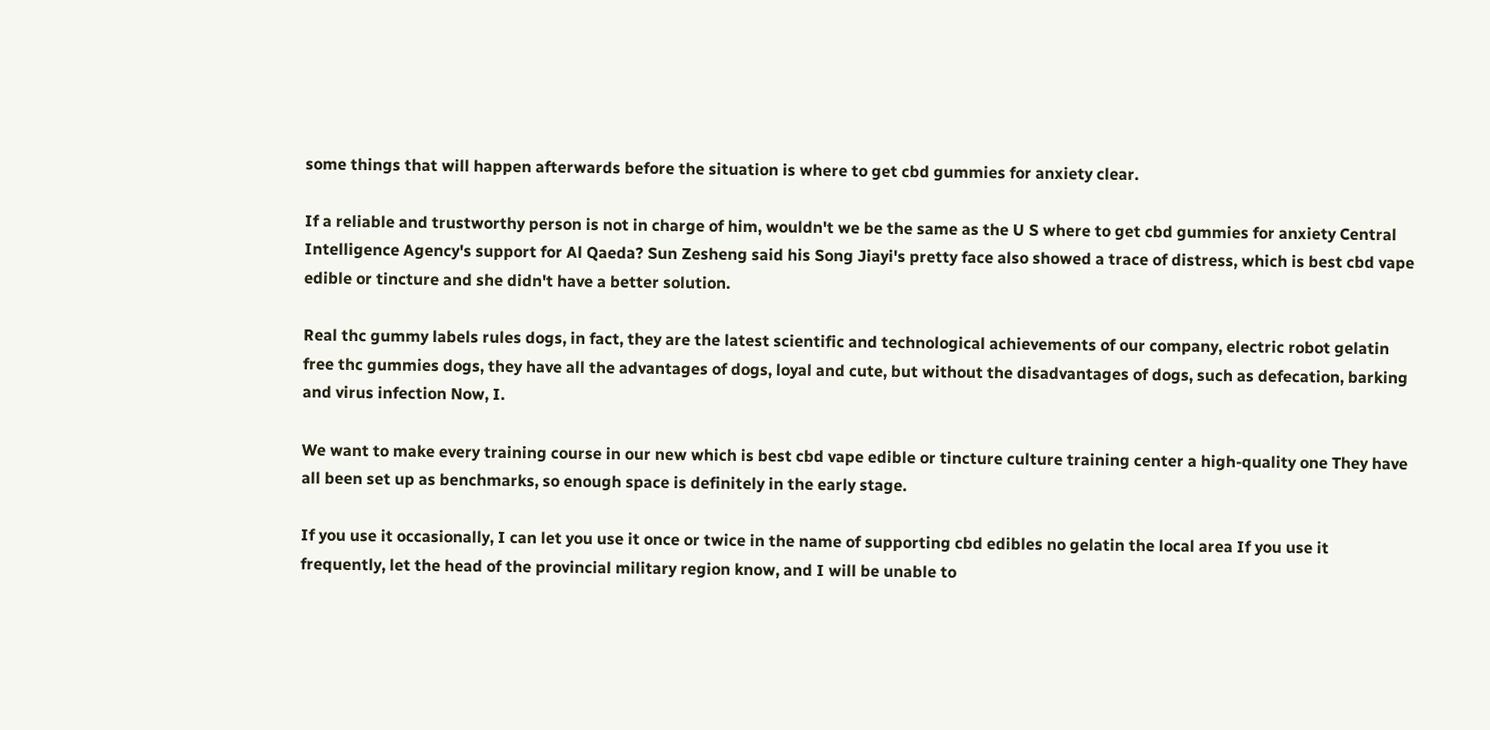some things that will happen afterwards before the situation is where to get cbd gummies for anxiety clear.

If a reliable and trustworthy person is not in charge of him, wouldn't we be the same as the U S where to get cbd gummies for anxiety Central Intelligence Agency's support for Al Qaeda? Sun Zesheng said his Song Jiayi's pretty face also showed a trace of distress, which is best cbd vape edible or tincture and she didn't have a better solution.

Real thc gummy labels rules dogs, in fact, they are the latest scientific and technological achievements of our company, electric robot gelatin free thc gummies dogs, they have all the advantages of dogs, loyal and cute, but without the disadvantages of dogs, such as defecation, barking and virus infection Now, I.

We want to make every training course in our new which is best cbd vape edible or tincture culture training center a high-quality one They have all been set up as benchmarks, so enough space is definitely in the early stage.

If you use it occasionally, I can let you use it once or twice in the name of supporting cbd edibles no gelatin the local area If you use it frequently, let the head of the provincial military region know, and I will be unable to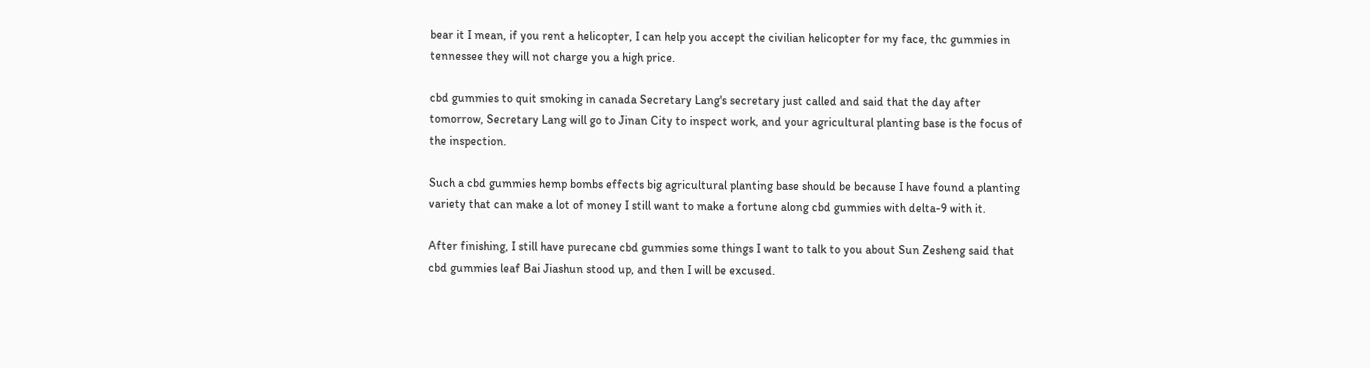bear it I mean, if you rent a helicopter, I can help you accept the civilian helicopter for my face, thc gummies in tennessee they will not charge you a high price.

cbd gummies to quit smoking in canada Secretary Lang's secretary just called and said that the day after tomorrow, Secretary Lang will go to Jinan City to inspect work, and your agricultural planting base is the focus of the inspection.

Such a cbd gummies hemp bombs effects big agricultural planting base should be because I have found a planting variety that can make a lot of money I still want to make a fortune along cbd gummies with delta-9 with it.

After finishing, I still have purecane cbd gummies some things I want to talk to you about Sun Zesheng said that cbd gummies leaf Bai Jiashun stood up, and then I will be excused.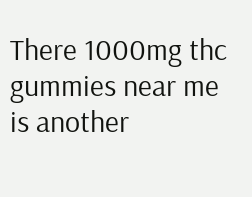There 1000mg thc gummies near me is another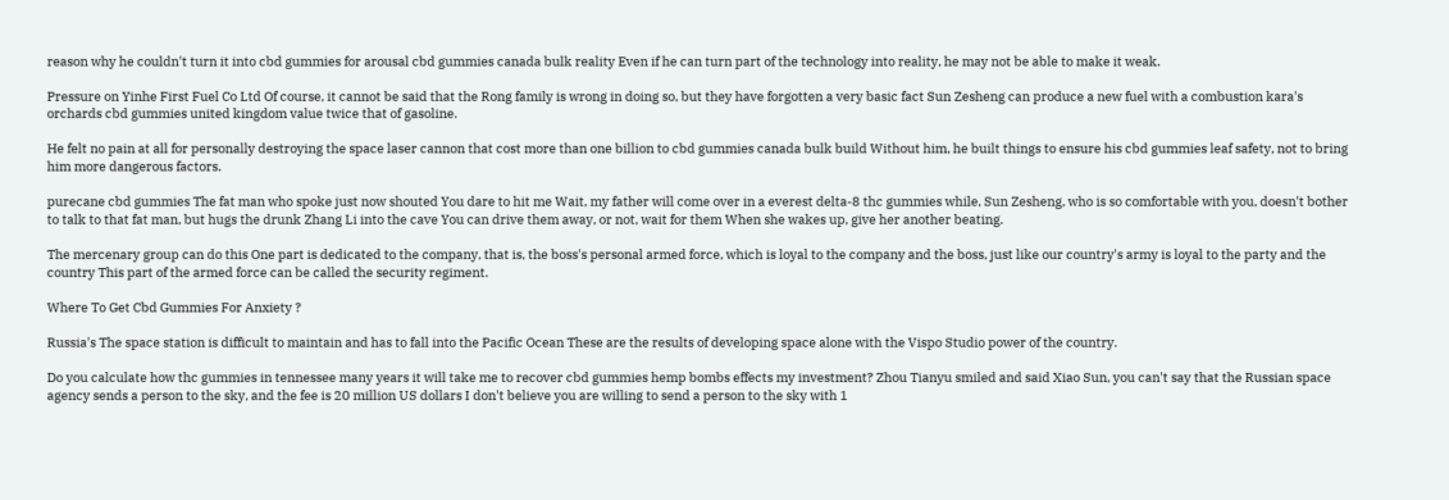reason why he couldn't turn it into cbd gummies for arousal cbd gummies canada bulk reality Even if he can turn part of the technology into reality, he may not be able to make it weak.

Pressure on Yinhe First Fuel Co Ltd Of course, it cannot be said that the Rong family is wrong in doing so, but they have forgotten a very basic fact Sun Zesheng can produce a new fuel with a combustion kara's orchards cbd gummies united kingdom value twice that of gasoline.

He felt no pain at all for personally destroying the space laser cannon that cost more than one billion to cbd gummies canada bulk build Without him, he built things to ensure his cbd gummies leaf safety, not to bring him more dangerous factors.

purecane cbd gummies The fat man who spoke just now shouted You dare to hit me Wait, my father will come over in a everest delta-8 thc gummies while, Sun Zesheng, who is so comfortable with you, doesn't bother to talk to that fat man, but hugs the drunk Zhang Li into the cave You can drive them away, or not, wait for them When she wakes up, give her another beating.

The mercenary group can do this One part is dedicated to the company, that is, the boss's personal armed force, which is loyal to the company and the boss, just like our country's army is loyal to the party and the country This part of the armed force can be called the security regiment.

Where To Get Cbd Gummies For Anxiety ?

Russia's The space station is difficult to maintain and has to fall into the Pacific Ocean These are the results of developing space alone with the Vispo Studio power of the country.

Do you calculate how thc gummies in tennessee many years it will take me to recover cbd gummies hemp bombs effects my investment? Zhou Tianyu smiled and said Xiao Sun, you can't say that the Russian space agency sends a person to the sky, and the fee is 20 million US dollars I don't believe you are willing to send a person to the sky with 1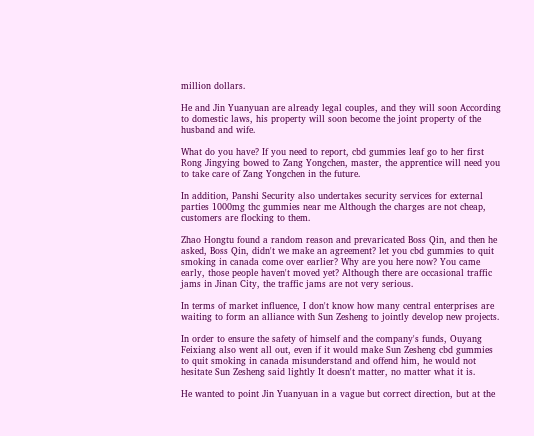million dollars.

He and Jin Yuanyuan are already legal couples, and they will soon According to domestic laws, his property will soon become the joint property of the husband and wife.

What do you have? If you need to report, cbd gummies leaf go to her first Rong Jingying bowed to Zang Yongchen, master, the apprentice will need you to take care of Zang Yongchen in the future.

In addition, Panshi Security also undertakes security services for external parties 1000mg thc gummies near me Although the charges are not cheap, customers are flocking to them.

Zhao Hongtu found a random reason and prevaricated Boss Qin, and then he asked, Boss Qin, didn't we make an agreement? let you cbd gummies to quit smoking in canada come over earlier? Why are you here now? You came early, those people haven't moved yet? Although there are occasional traffic jams in Jinan City, the traffic jams are not very serious.

In terms of market influence, I don't know how many central enterprises are waiting to form an alliance with Sun Zesheng to jointly develop new projects.

In order to ensure the safety of himself and the company's funds, Ouyang Feixiang also went all out, even if it would make Sun Zesheng cbd gummies to quit smoking in canada misunderstand and offend him, he would not hesitate Sun Zesheng said lightly It doesn't matter, no matter what it is.

He wanted to point Jin Yuanyuan in a vague but correct direction, but at the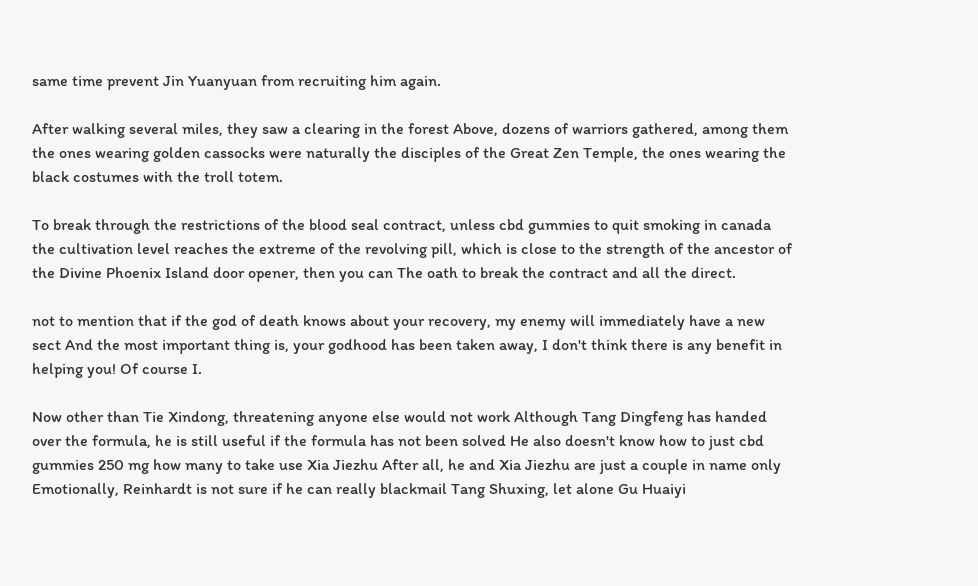same time prevent Jin Yuanyuan from recruiting him again.

After walking several miles, they saw a clearing in the forest Above, dozens of warriors gathered, among them the ones wearing golden cassocks were naturally the disciples of the Great Zen Temple, the ones wearing the black costumes with the troll totem.

To break through the restrictions of the blood seal contract, unless cbd gummies to quit smoking in canada the cultivation level reaches the extreme of the revolving pill, which is close to the strength of the ancestor of the Divine Phoenix Island door opener, then you can The oath to break the contract and all the direct.

not to mention that if the god of death knows about your recovery, my enemy will immediately have a new sect And the most important thing is, your godhood has been taken away, I don't think there is any benefit in helping you! Of course I.

Now other than Tie Xindong, threatening anyone else would not work Although Tang Dingfeng has handed over the formula, he is still useful if the formula has not been solved He also doesn't know how to just cbd gummies 250 mg how many to take use Xia Jiezhu After all, he and Xia Jiezhu are just a couple in name only Emotionally, Reinhardt is not sure if he can really blackmail Tang Shuxing, let alone Gu Huaiyi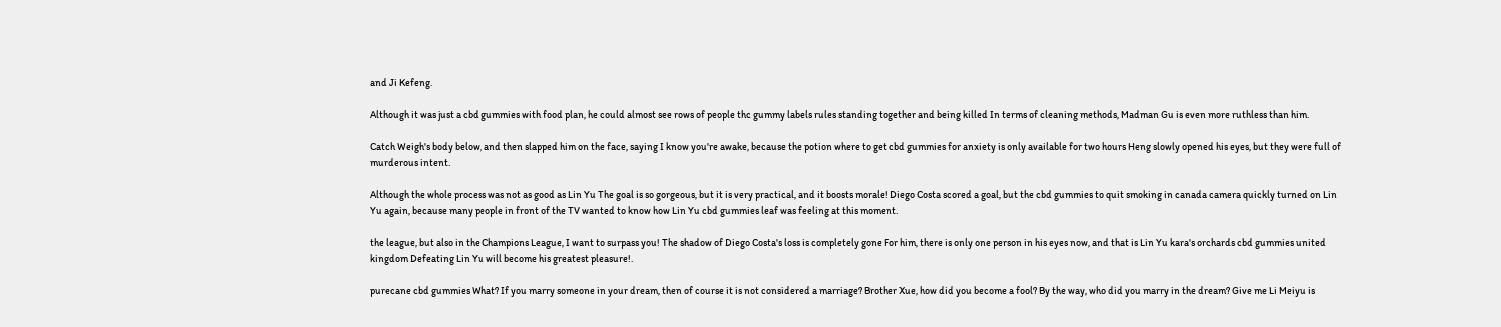and Ji Kefeng.

Although it was just a cbd gummies with food plan, he could almost see rows of people thc gummy labels rules standing together and being killed In terms of cleaning methods, Madman Gu is even more ruthless than him.

Catch Weigh's body below, and then slapped him on the face, saying I know you're awake, because the potion where to get cbd gummies for anxiety is only available for two hours Heng slowly opened his eyes, but they were full of murderous intent.

Although the whole process was not as good as Lin Yu The goal is so gorgeous, but it is very practical, and it boosts morale! Diego Costa scored a goal, but the cbd gummies to quit smoking in canada camera quickly turned on Lin Yu again, because many people in front of the TV wanted to know how Lin Yu cbd gummies leaf was feeling at this moment.

the league, but also in the Champions League, I want to surpass you! The shadow of Diego Costa's loss is completely gone For him, there is only one person in his eyes now, and that is Lin Yu kara's orchards cbd gummies united kingdom Defeating Lin Yu will become his greatest pleasure!.

purecane cbd gummies What? If you marry someone in your dream, then of course it is not considered a marriage? Brother Xue, how did you become a fool? By the way, who did you marry in the dream? Give me Li Meiyu is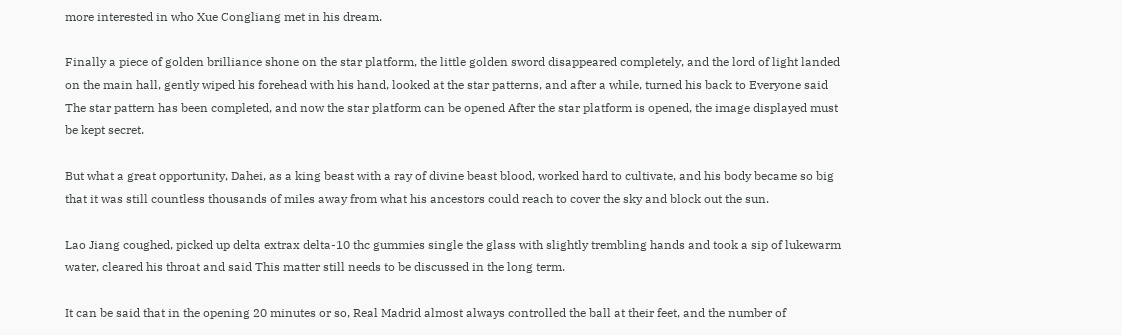more interested in who Xue Congliang met in his dream.

Finally a piece of golden brilliance shone on the star platform, the little golden sword disappeared completely, and the lord of light landed on the main hall, gently wiped his forehead with his hand, looked at the star patterns, and after a while, turned his back to Everyone said The star pattern has been completed, and now the star platform can be opened After the star platform is opened, the image displayed must be kept secret.

But what a great opportunity, Dahei, as a king beast with a ray of divine beast blood, worked hard to cultivate, and his body became so big that it was still countless thousands of miles away from what his ancestors could reach to cover the sky and block out the sun.

Lao Jiang coughed, picked up delta extrax delta-10 thc gummies single the glass with slightly trembling hands and took a sip of lukewarm water, cleared his throat and said This matter still needs to be discussed in the long term.

It can be said that in the opening 20 minutes or so, Real Madrid almost always controlled the ball at their feet, and the number of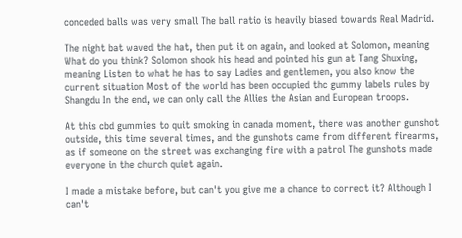conceded balls was very small The ball ratio is heavily biased towards Real Madrid.

The night bat waved the hat, then put it on again, and looked at Solomon, meaning What do you think? Solomon shook his head and pointed his gun at Tang Shuxing, meaning Listen to what he has to say Ladies and gentlemen, you also know the current situation Most of the world has been occupied thc gummy labels rules by Shangdu In the end, we can only call the Allies the Asian and European troops.

At this cbd gummies to quit smoking in canada moment, there was another gunshot outside, this time several times, and the gunshots came from different firearms, as if someone on the street was exchanging fire with a patrol The gunshots made everyone in the church quiet again.

I made a mistake before, but can't you give me a chance to correct it? Although I can't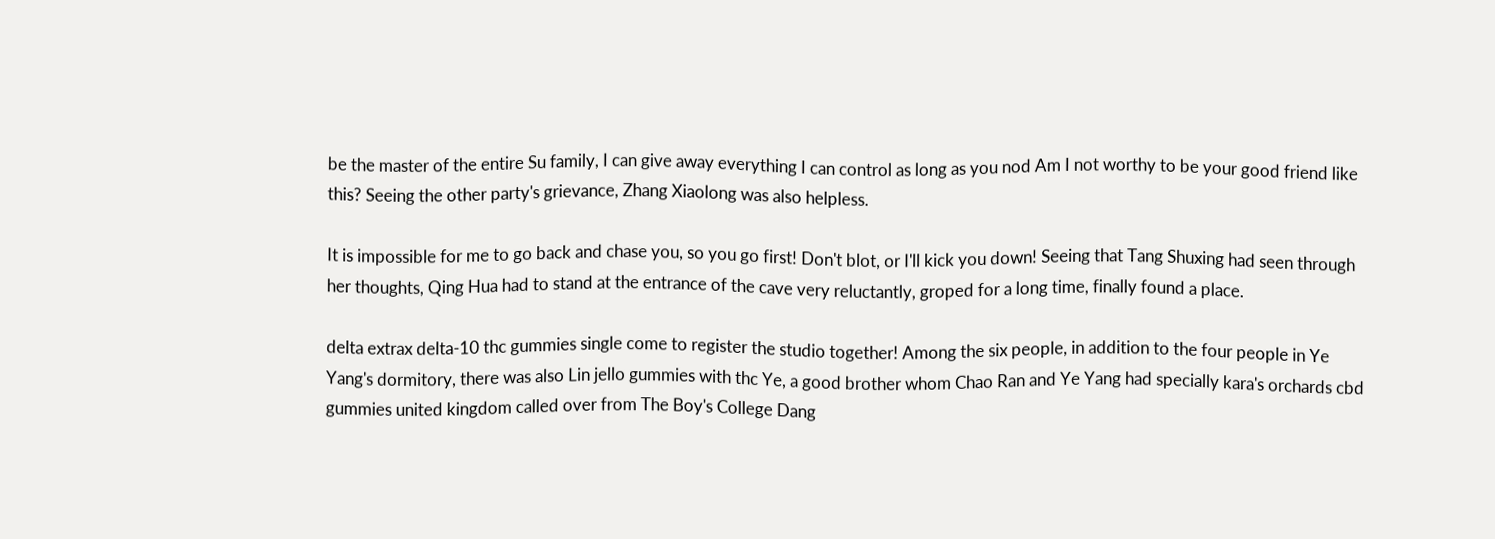be the master of the entire Su family, I can give away everything I can control as long as you nod Am I not worthy to be your good friend like this? Seeing the other party's grievance, Zhang Xiaolong was also helpless.

It is impossible for me to go back and chase you, so you go first! Don't blot, or I'll kick you down! Seeing that Tang Shuxing had seen through her thoughts, Qing Hua had to stand at the entrance of the cave very reluctantly, groped for a long time, finally found a place.

delta extrax delta-10 thc gummies single come to register the studio together! Among the six people, in addition to the four people in Ye Yang's dormitory, there was also Lin jello gummies with thc Ye, a good brother whom Chao Ran and Ye Yang had specially kara's orchards cbd gummies united kingdom called over from The Boy's College Dang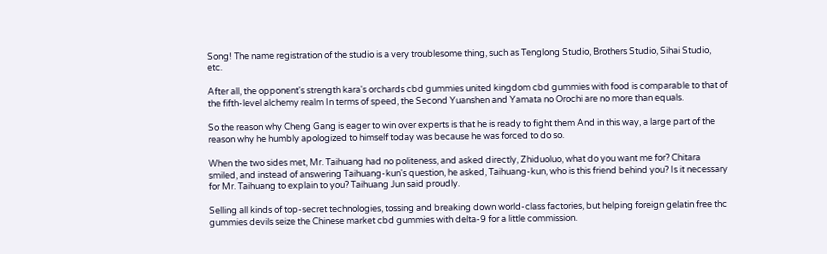Song! The name registration of the studio is a very troublesome thing, such as Tenglong Studio, Brothers Studio, Sihai Studio, etc.

After all, the opponent's strength kara's orchards cbd gummies united kingdom cbd gummies with food is comparable to that of the fifth-level alchemy realm In terms of speed, the Second Yuanshen and Yamata no Orochi are no more than equals.

So the reason why Cheng Gang is eager to win over experts is that he is ready to fight them And in this way, a large part of the reason why he humbly apologized to himself today was because he was forced to do so.

When the two sides met, Mr. Taihuang had no politeness, and asked directly, Zhiduoluo, what do you want me for? Chitara smiled, and instead of answering Taihuang-kun's question, he asked, Taihuang-kun, who is this friend behind you? Is it necessary for Mr. Taihuang to explain to you? Taihuang Jun said proudly.

Selling all kinds of top-secret technologies, tossing and breaking down world-class factories, but helping foreign gelatin free thc gummies devils seize the Chinese market cbd gummies with delta-9 for a little commission.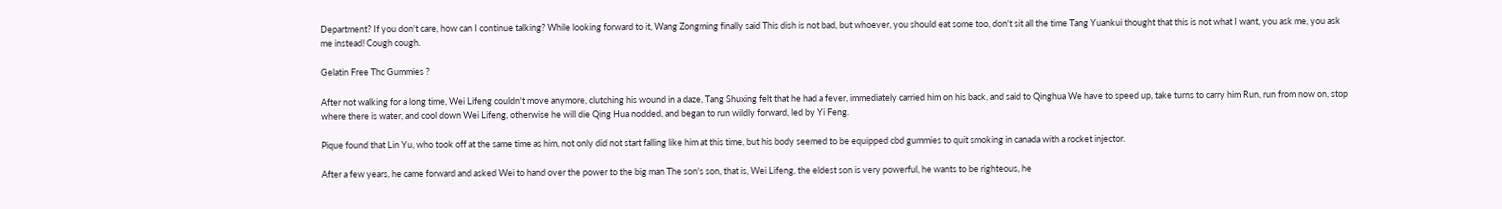Department? If you don't care, how can I continue talking? While looking forward to it, Wang Zongming finally said This dish is not bad, but whoever, you should eat some too, don't sit all the time Tang Yuankui thought that this is not what I want, you ask me, you ask me instead! Cough cough.

Gelatin Free Thc Gummies ?

After not walking for a long time, Wei Lifeng couldn't move anymore, clutching his wound in a daze, Tang Shuxing felt that he had a fever, immediately carried him on his back, and said to Qinghua We have to speed up, take turns to carry him Run, run from now on, stop where there is water, and cool down Wei Lifeng, otherwise he will die Qing Hua nodded, and began to run wildly forward, led by Yi Feng.

Pique found that Lin Yu, who took off at the same time as him, not only did not start falling like him at this time, but his body seemed to be equipped cbd gummies to quit smoking in canada with a rocket injector.

After a few years, he came forward and asked Wei to hand over the power to the big man The son's son, that is, Wei Lifeng, the eldest son is very powerful, he wants to be righteous, he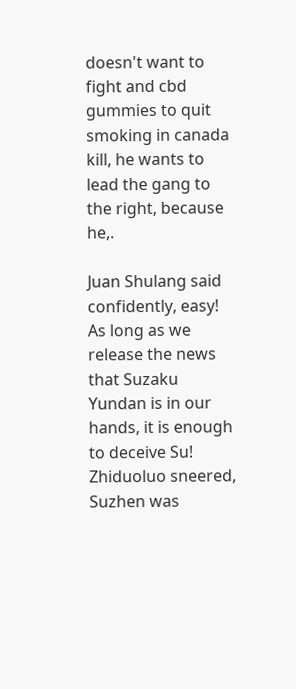doesn't want to fight and cbd gummies to quit smoking in canada kill, he wants to lead the gang to the right, because he,.

Juan Shulang said confidently, easy! As long as we release the news that Suzaku Yundan is in our hands, it is enough to deceive Su! Zhiduoluo sneered, Suzhen was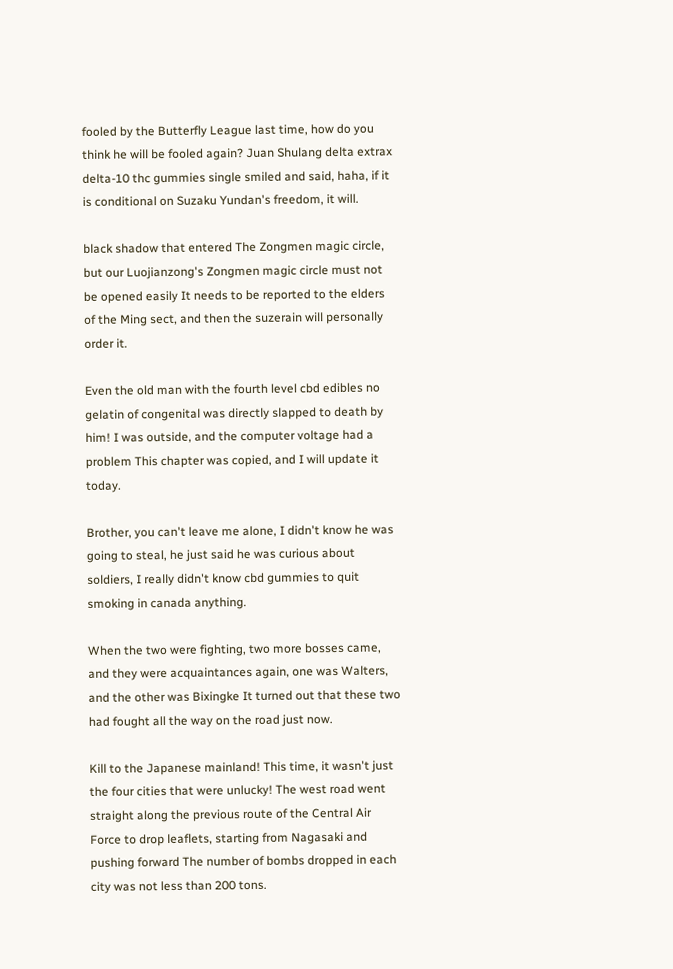fooled by the Butterfly League last time, how do you think he will be fooled again? Juan Shulang delta extrax delta-10 thc gummies single smiled and said, haha, if it is conditional on Suzaku Yundan's freedom, it will.

black shadow that entered The Zongmen magic circle, but our Luojianzong's Zongmen magic circle must not be opened easily It needs to be reported to the elders of the Ming sect, and then the suzerain will personally order it.

Even the old man with the fourth level cbd edibles no gelatin of congenital was directly slapped to death by him! I was outside, and the computer voltage had a problem This chapter was copied, and I will update it today.

Brother, you can't leave me alone, I didn't know he was going to steal, he just said he was curious about soldiers, I really didn't know cbd gummies to quit smoking in canada anything.

When the two were fighting, two more bosses came, and they were acquaintances again, one was Walters, and the other was Bixingke It turned out that these two had fought all the way on the road just now.

Kill to the Japanese mainland! This time, it wasn't just the four cities that were unlucky! The west road went straight along the previous route of the Central Air Force to drop leaflets, starting from Nagasaki and pushing forward The number of bombs dropped in each city was not less than 200 tons.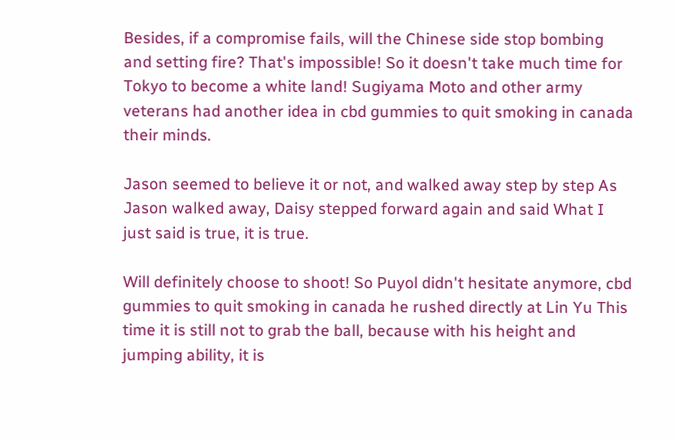Besides, if a compromise fails, will the Chinese side stop bombing and setting fire? That's impossible! So it doesn't take much time for Tokyo to become a white land! Sugiyama Moto and other army veterans had another idea in cbd gummies to quit smoking in canada their minds.

Jason seemed to believe it or not, and walked away step by step As Jason walked away, Daisy stepped forward again and said What I just said is true, it is true.

Will definitely choose to shoot! So Puyol didn't hesitate anymore, cbd gummies to quit smoking in canada he rushed directly at Lin Yu This time it is still not to grab the ball, because with his height and jumping ability, it is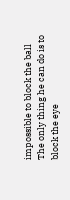impossible to block the ball The only thing he can do is to block the eye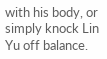with his body, or simply knock Lin Yu off balance.